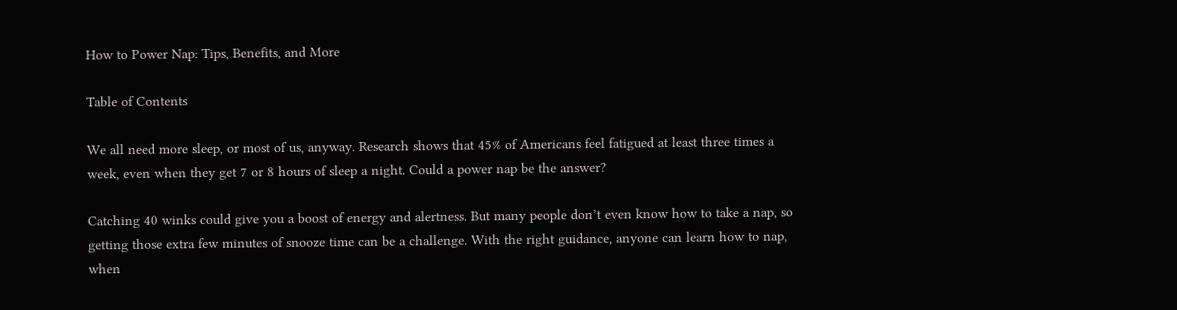How to Power Nap: Tips, Benefits, and More

Table of Contents

We all need more sleep, or most of us, anyway. Research shows that 45% of Americans feel fatigued at least three times a week, even when they get 7 or 8 hours of sleep a night. Could a power nap be the answer?

Catching 40 winks could give you a boost of energy and alertness. But many people don’t even know how to take a nap, so getting those extra few minutes of snooze time can be a challenge. With the right guidance, anyone can learn how to nap, when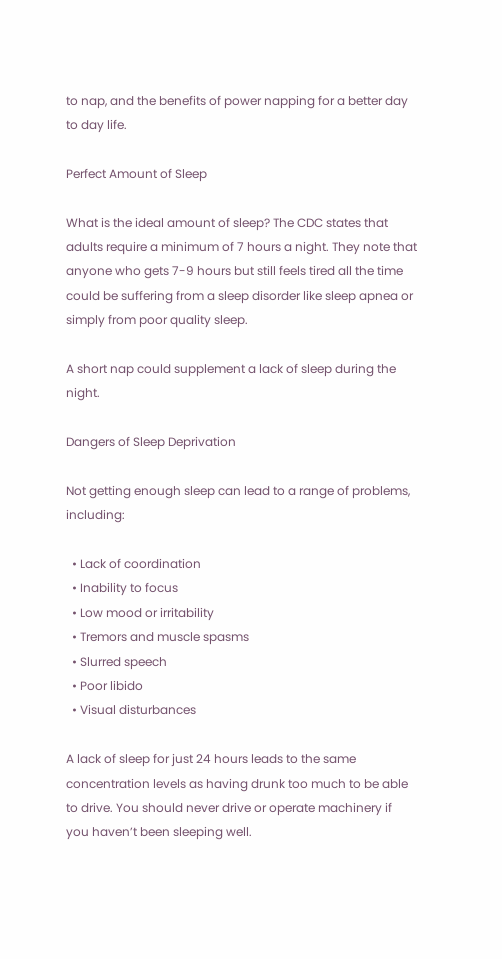to nap, and the benefits of power napping for a better day to day life.

Perfect Amount of Sleep

What is the ideal amount of sleep? The CDC states that adults require a minimum of 7 hours a night. They note that anyone who gets 7-9 hours but still feels tired all the time could be suffering from a sleep disorder like sleep apnea or simply from poor quality sleep.

A short nap could supplement a lack of sleep during the night.

Dangers of Sleep Deprivation

Not getting enough sleep can lead to a range of problems, including:

  • Lack of coordination
  • Inability to focus
  • Low mood or irritability
  • Tremors and muscle spasms
  • Slurred speech
  • Poor libido
  • Visual disturbances

A lack of sleep for just 24 hours leads to the same concentration levels as having drunk too much to be able to drive. You should never drive or operate machinery if you haven’t been sleeping well.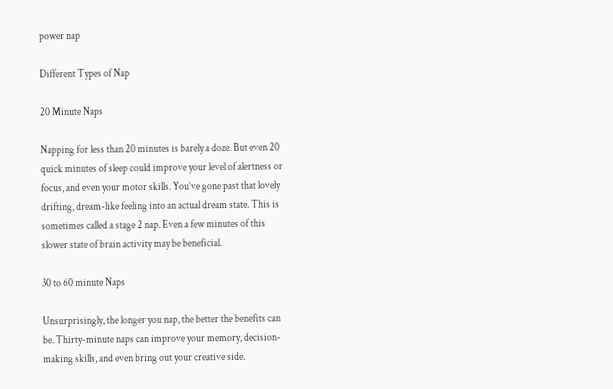power nap

Different Types of Nap

20 Minute Naps

Napping for less than 20 minutes is barely a doze. But even 20 quick minutes of sleep could improve your level of alertness or focus, and even your motor skills. You’ve gone past that lovely drifting, dream-like feeling into an actual dream state. This is sometimes called a stage 2 nap. Even a few minutes of this slower state of brain activity may be beneficial.

30 to 60 minute Naps

Unsurprisingly, the longer you nap, the better the benefits can be. Thirty-minute naps can improve your memory, decision-making skills, and even bring out your creative side.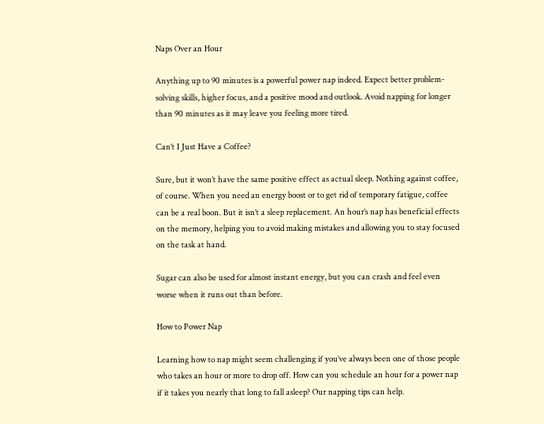Naps Over an Hour

Anything up to 90 minutes is a powerful power nap indeed. Expect better problem-solving skills, higher focus, and a positive mood and outlook. Avoid napping for longer than 90 minutes as it may leave you feeling more tired.

Can’t I Just Have a Coffee?

Sure, but it won’t have the same positive effect as actual sleep. Nothing against coffee, of course. When you need an energy boost or to get rid of temporary fatigue, coffee can be a real boon. But it isn’t a sleep replacement. An hour’s nap has beneficial effects on the memory, helping you to avoid making mistakes and allowing you to stay focused on the task at hand.

Sugar can also be used for almost instant energy, but you can crash and feel even worse when it runs out than before.

How to Power Nap

Learning how to nap might seem challenging if you’ve always been one of those people who takes an hour or more to drop off. How can you schedule an hour for a power nap if it takes you nearly that long to fall asleep? Our napping tips can help.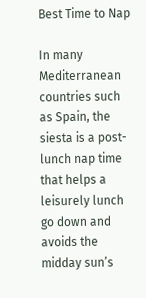Best Time to Nap

In many Mediterranean countries such as Spain, the siesta is a post-lunch nap time that helps a leisurely lunch go down and avoids the midday sun’s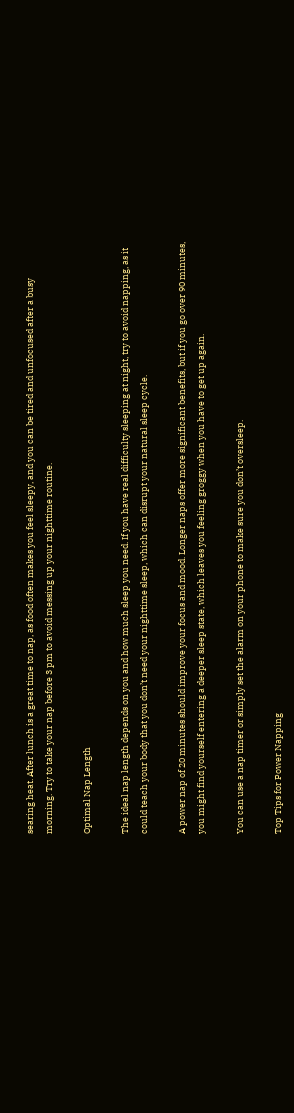searing heat. After lunch is a great time to nap, as food often makes you feel sleepy, and you can be tired and unfocused after a busy morning. Try to take your nap before 3 pm to avoid messing up your nighttime routine.

Optimal Nap Length

The ideal nap length depends on you and how much sleep you need. If you have real difficulty sleeping at night, try to avoid napping, as it could teach your body that you don’t need your nighttime sleep, which can disrupt your natural sleep cycle.

A power nap of 20 minutes should improve your focus and mood. Longer naps offer more significant benefits, but if you go over 90 minutes, you might find yourself entering a deeper sleep state, which leaves you feeling groggy when you have to get up again.

You can use a nap timer or simply set the alarm on your phone to make sure you don’t oversleep.

Top Tips for Power Napping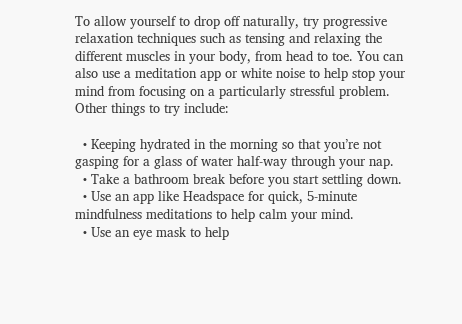To allow yourself to drop off naturally, try progressive relaxation techniques such as tensing and relaxing the different muscles in your body, from head to toe. You can also use a meditation app or white noise to help stop your mind from focusing on a particularly stressful problem. Other things to try include:

  • Keeping hydrated in the morning so that you’re not gasping for a glass of water half-way through your nap.
  • Take a bathroom break before you start settling down.
  • Use an app like Headspace for quick, 5-minute mindfulness meditations to help calm your mind.
  • Use an eye mask to help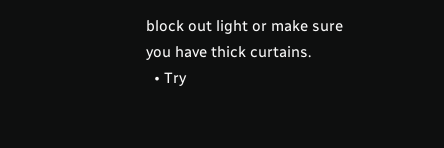block out light or make sure you have thick curtains.
  • Try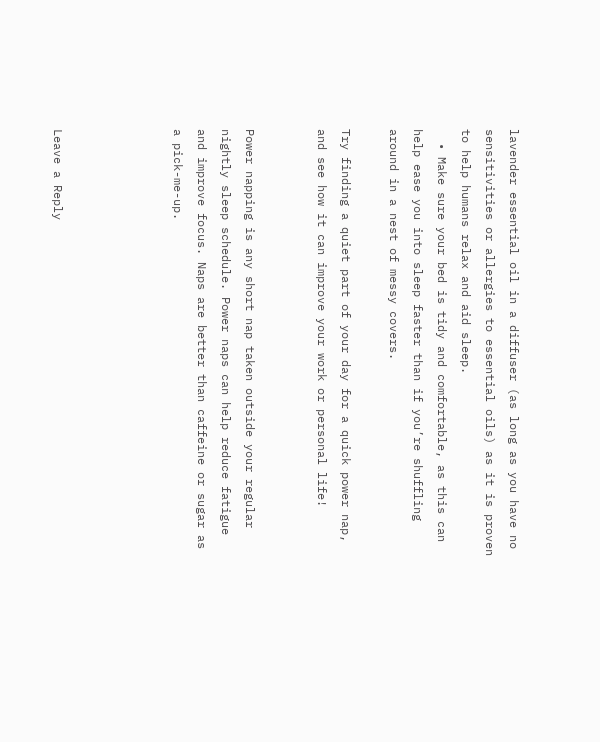lavender essential oil in a diffuser (as long as you have no sensitivities or allergies to essential oils) as it is proven to help humans relax and aid sleep.
  • Make sure your bed is tidy and comfortable, as this can help ease you into sleep faster than if you’re shuffling around in a nest of messy covers.

Try finding a quiet part of your day for a quick power nap, and see how it can improve your work or personal life!


Power napping is any short nap taken outside your regular nightly sleep schedule. Power naps can help reduce fatigue and improve focus. Naps are better than caffeine or sugar as a pick-me-up.




Leave a Reply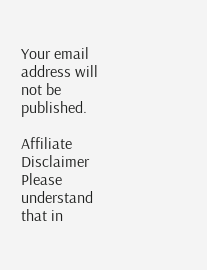Your email address will not be published.

Affiliate Disclaimer
Please understand that in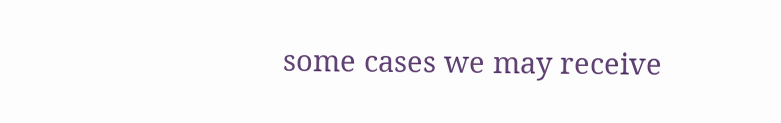some cases we may receive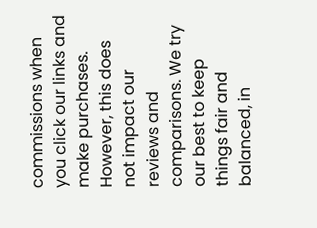commissions when you click our links and make purchases. However, this does not impact our reviews and comparisons. We try our best to keep things fair and balanced, in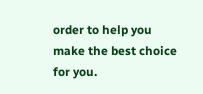order to help you make the best choice for you.